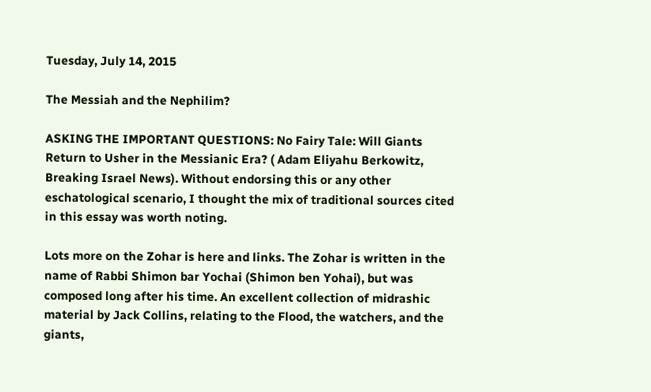Tuesday, July 14, 2015

The Messiah and the Nephilim?

ASKING THE IMPORTANT QUESTIONS: No Fairy Tale: Will Giants Return to Usher in the Messianic Era? ( Adam Eliyahu Berkowitz, Breaking Israel News). Without endorsing this or any other eschatological scenario, I thought the mix of traditional sources cited in this essay was worth noting.

Lots more on the Zohar is here and links. The Zohar is written in the name of Rabbi Shimon bar Yochai (Shimon ben Yohai), but was composed long after his time. An excellent collection of midrashic material by Jack Collins, relating to the Flood, the watchers, and the giants,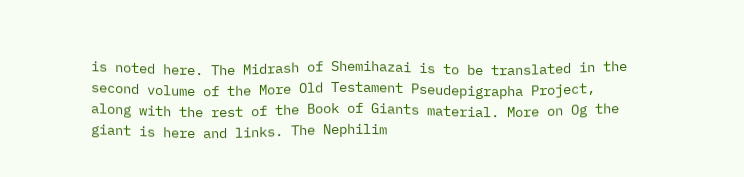is noted here. The Midrash of Shemihazai is to be translated in the second volume of the More Old Testament Pseudepigrapha Project, along with the rest of the Book of Giants material. More on Og the giant is here and links. The Nephilim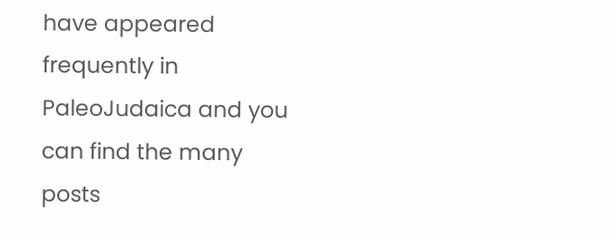have appeared frequently in PaleoJudaica and you can find the many posts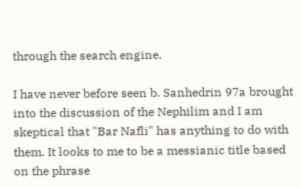through the search engine.

I have never before seen b. Sanhedrin 97a brought into the discussion of the Nephilim and I am skeptical that "Bar Nafli" has anything to do with them. It looks to me to be a messianic title based on the phrase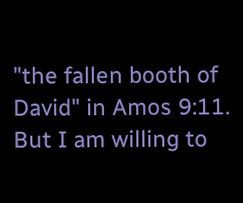"the fallen booth of David" in Amos 9:11. But I am willing to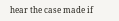hear the case made if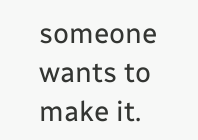someone wants to make it.